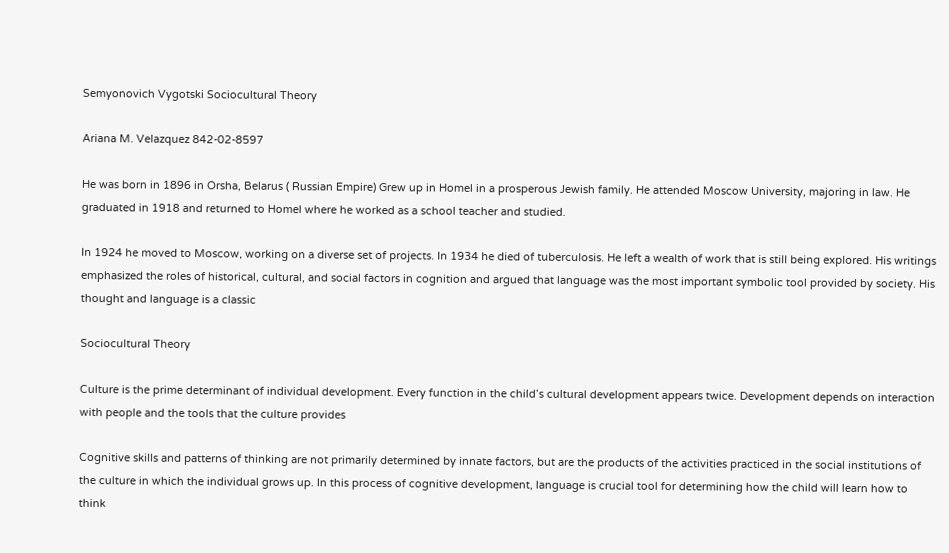Semyonovich Vygotski Sociocultural Theory

Ariana M. Velazquez 842-02-8597

He was born in 1896 in Orsha, Belarus ( Russian Empire) Grew up in Homel in a prosperous Jewish family. He attended Moscow University, majoring in law. He graduated in 1918 and returned to Homel where he worked as a school teacher and studied.

In 1924 he moved to Moscow, working on a diverse set of projects. In 1934 he died of tuberculosis. He left a wealth of work that is still being explored. His writings emphasized the roles of historical, cultural, and social factors in cognition and argued that language was the most important symbolic tool provided by society. His thought and language is a classic

Sociocultural Theory

Culture is the prime determinant of individual development. Every function in the child’s cultural development appears twice. Development depends on interaction with people and the tools that the culture provides

Cognitive skills and patterns of thinking are not primarily determined by innate factors, but are the products of the activities practiced in the social institutions of the culture in which the individual grows up. In this process of cognitive development, language is crucial tool for determining how the child will learn how to think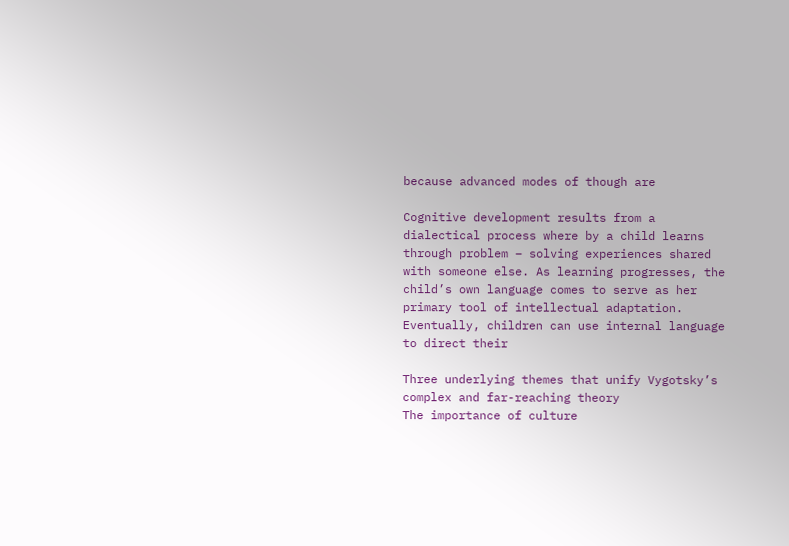because advanced modes of though are

Cognitive development results from a dialectical process where by a child learns through problem – solving experiences shared with someone else. As learning progresses, the child’s own language comes to serve as her primary tool of intellectual adaptation. Eventually, children can use internal language to direct their

Three underlying themes that unify Vygotsky’s complex and far-reaching theory
The importance of culture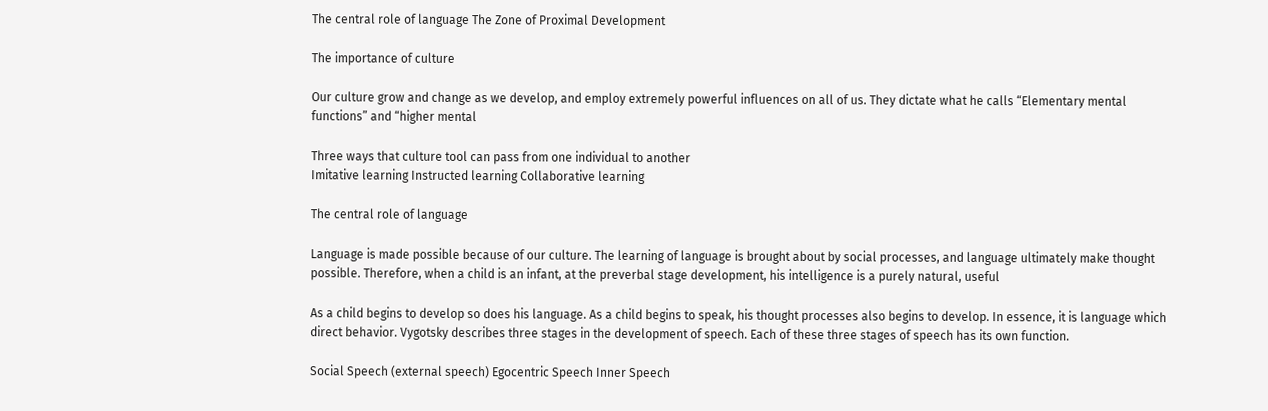The central role of language The Zone of Proximal Development

The importance of culture

Our culture grow and change as we develop, and employ extremely powerful influences on all of us. They dictate what he calls “Elementary mental functions” and “higher mental

Three ways that culture tool can pass from one individual to another
Imitative learning Instructed learning Collaborative learning

The central role of language

Language is made possible because of our culture. The learning of language is brought about by social processes, and language ultimately make thought possible. Therefore, when a child is an infant, at the preverbal stage development, his intelligence is a purely natural, useful

As a child begins to develop so does his language. As a child begins to speak, his thought processes also begins to develop. In essence, it is language which direct behavior. Vygotsky describes three stages in the development of speech. Each of these three stages of speech has its own function.

Social Speech (external speech) Egocentric Speech Inner Speech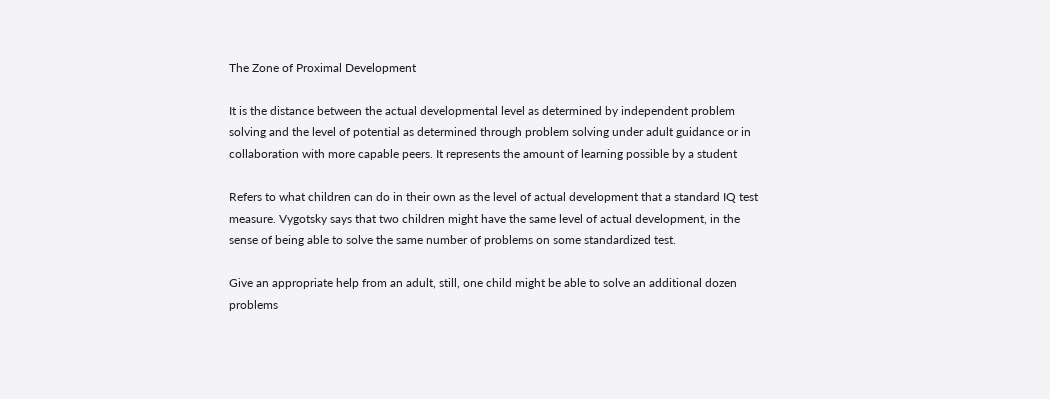The Zone of Proximal Development

It is the distance between the actual developmental level as determined by independent problem solving and the level of potential as determined through problem solving under adult guidance or in collaboration with more capable peers. It represents the amount of learning possible by a student

Refers to what children can do in their own as the level of actual development that a standard IQ test measure. Vygotsky says that two children might have the same level of actual development, in the sense of being able to solve the same number of problems on some standardized test.

Give an appropriate help from an adult, still, one child might be able to solve an additional dozen problems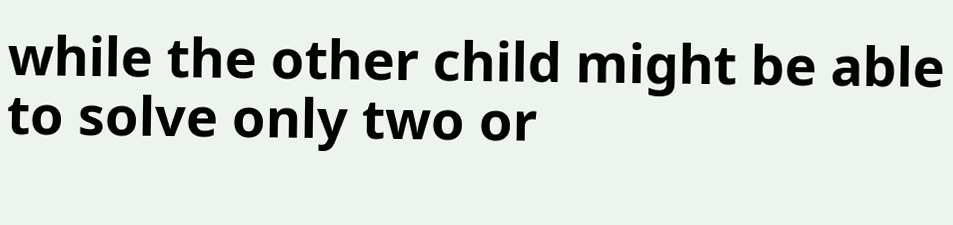while the other child might be able to solve only two or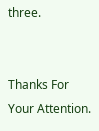three.


Thanks For Your Attention.